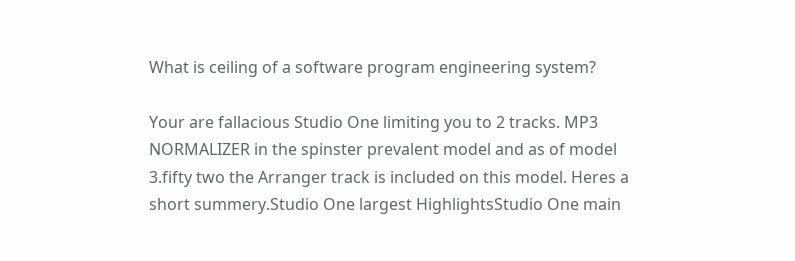What is ceiling of a software program engineering system?

Your are fallacious Studio One limiting you to 2 tracks. MP3 NORMALIZER in the spinster prevalent model and as of model 3.fifty two the Arranger track is included on this model. Heres a short summery.Studio One largest HighlightsStudio One main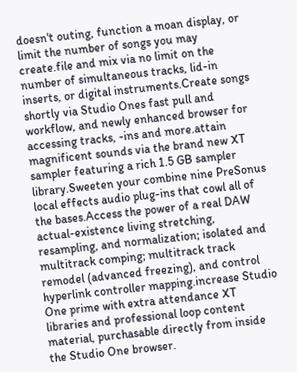doesn't outing, function a moan display, or limit the number of songs you may create.file and mix via no limit on the number of simultaneous tracks, lid-in inserts, or digital instruments.Create songs shortly via Studio Ones fast pull and workflow, and newly enhanced browser for accessing tracks, -ins and more.attain magnificent sounds via the brand new XT sampler featuring a rich 1.5 GB sampler library.Sweeten your combine nine PreSonus local effects audio plug-ins that cowl all of the bases.Access the power of a real DAW actual-existence living stretching, resampling, and normalization; isolated and multitrack comping; multitrack track remodel (advanced freezing), and control hyperlink controller mapping.increase Studio One prime with extra attendance XT libraries and professional loop content material, purchasable directly from inside the Studio One browser.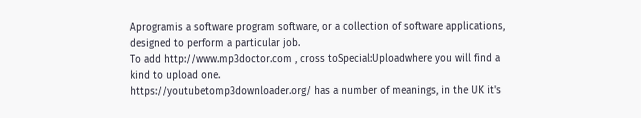Aprogramis a software program software, or a collection of software applications, designed to perform a particular job.
To add http://www.mp3doctor.com , cross toSpecial:Uploadwhere you will find a kind to upload one.
https://youtubetomp3downloader.org/ has a number of meanings, in the UK it's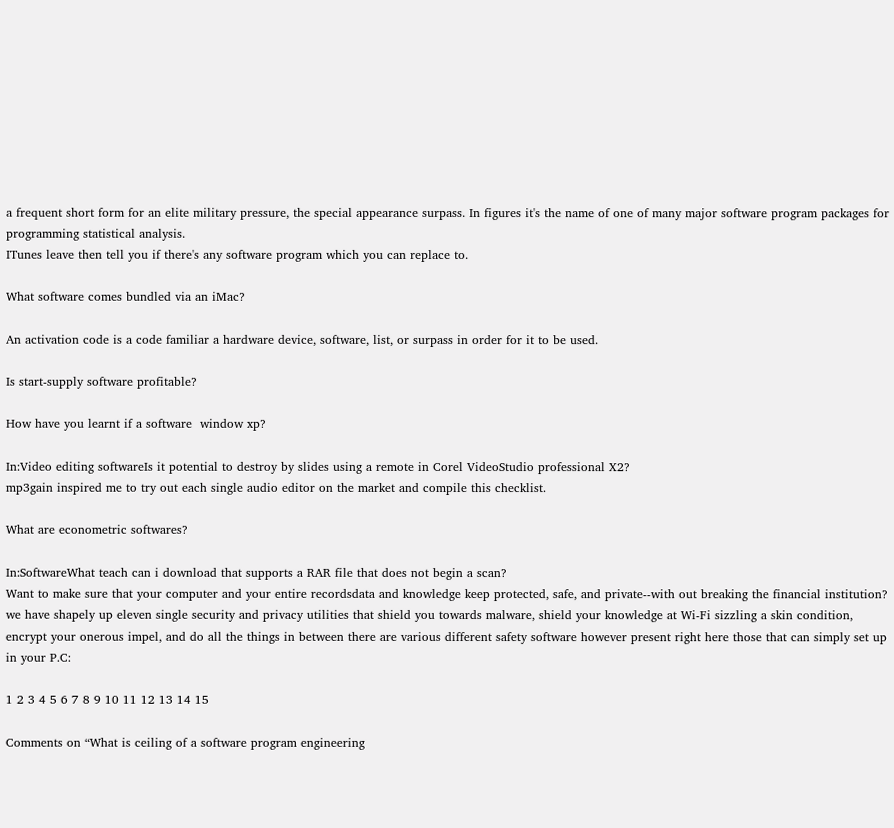a frequent short form for an elite military pressure, the special appearance surpass. In figures it's the name of one of many major software program packages for programming statistical analysis.
ITunes leave then tell you if there's any software program which you can replace to.

What software comes bundled via an iMac?

An activation code is a code familiar a hardware device, software, list, or surpass in order for it to be used.

Is start-supply software profitable?

How have you learnt if a software  window xp?

In:Video editing softwareIs it potential to destroy by slides using a remote in Corel VideoStudio professional X2?
mp3gain inspired me to try out each single audio editor on the market and compile this checklist.

What are econometric softwares?

In:SoftwareWhat teach can i download that supports a RAR file that does not begin a scan?
Want to make sure that your computer and your entire recordsdata and knowledge keep protected, safe, and private--with out breaking the financial institution? we have shapely up eleven single security and privacy utilities that shield you towards malware, shield your knowledge at Wi-Fi sizzling a skin condition, encrypt your onerous impel, and do all the things in between there are various different safety software however present right here those that can simply set up in your P.C:

1 2 3 4 5 6 7 8 9 10 11 12 13 14 15

Comments on “What is ceiling of a software program engineering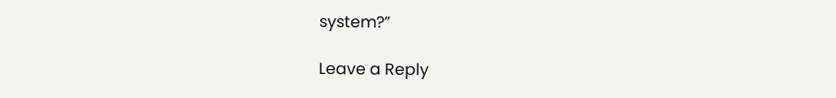system?”

Leave a Reply